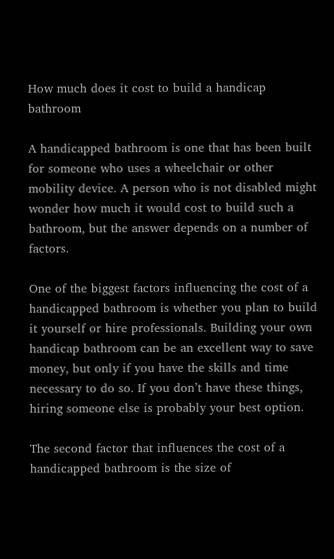How much does it cost to build a handicap bathroom

A handicapped bathroom is one that has been built for someone who uses a wheelchair or other mobility device. A person who is not disabled might wonder how much it would cost to build such a bathroom, but the answer depends on a number of factors.

One of the biggest factors influencing the cost of a handicapped bathroom is whether you plan to build it yourself or hire professionals. Building your own handicap bathroom can be an excellent way to save money, but only if you have the skills and time necessary to do so. If you don’t have these things, hiring someone else is probably your best option.

The second factor that influences the cost of a handicapped bathroom is the size of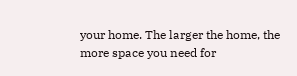your home. The larger the home, the more space you need for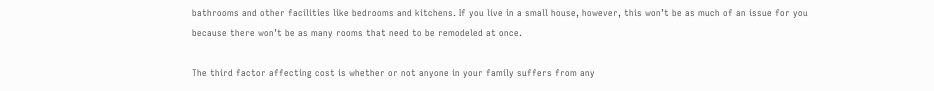bathrooms and other facilities like bedrooms and kitchens. If you live in a small house, however, this won’t be as much of an issue for you because there won’t be as many rooms that need to be remodeled at once.

The third factor affecting cost is whether or not anyone in your family suffers from any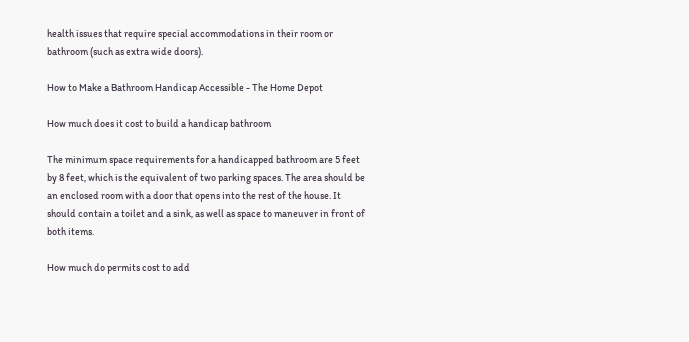health issues that require special accommodations in their room or bathroom (such as extra wide doors).

How to Make a Bathroom Handicap Accessible - The Home Depot

How much does it cost to build a handicap bathroom

The minimum space requirements for a handicapped bathroom are 5 feet by 8 feet, which is the equivalent of two parking spaces. The area should be an enclosed room with a door that opens into the rest of the house. It should contain a toilet and a sink, as well as space to maneuver in front of both items.

How much do permits cost to add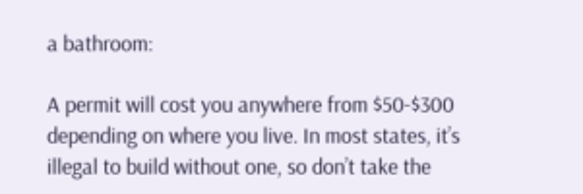a bathroom:

A permit will cost you anywhere from $50-$300 depending on where you live. In most states, it’s illegal to build without one, so don’t take the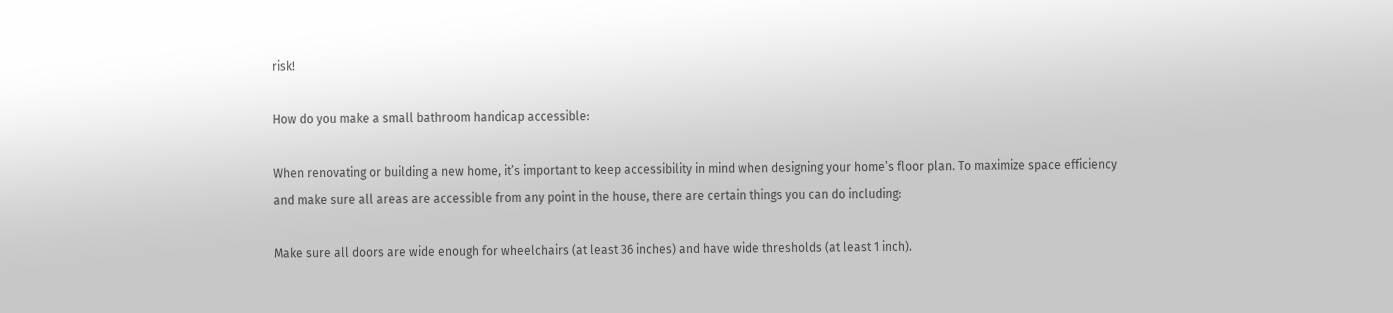risk!

How do you make a small bathroom handicap accessible:

When renovating or building a new home, it’s important to keep accessibility in mind when designing your home’s floor plan. To maximize space efficiency and make sure all areas are accessible from any point in the house, there are certain things you can do including:

Make sure all doors are wide enough for wheelchairs (at least 36 inches) and have wide thresholds (at least 1 inch).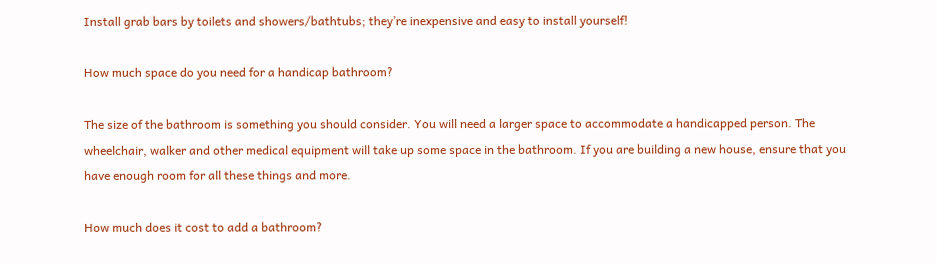Install grab bars by toilets and showers/bathtubs; they’re inexpensive and easy to install yourself!

How much space do you need for a handicap bathroom?

The size of the bathroom is something you should consider. You will need a larger space to accommodate a handicapped person. The wheelchair, walker and other medical equipment will take up some space in the bathroom. If you are building a new house, ensure that you have enough room for all these things and more.

How much does it cost to add a bathroom?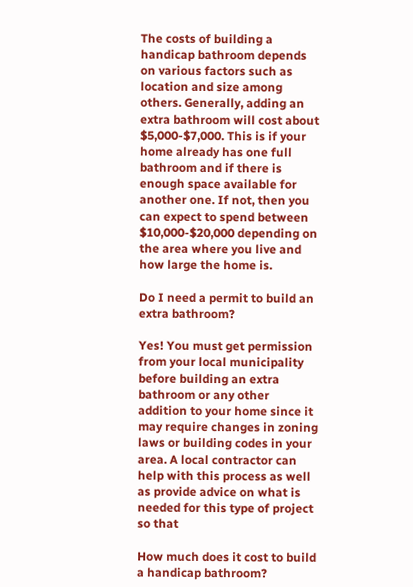The costs of building a handicap bathroom depends on various factors such as location and size among others. Generally, adding an extra bathroom will cost about $5,000-$7,000. This is if your home already has one full bathroom and if there is enough space available for another one. If not, then you can expect to spend between $10,000-$20,000 depending on the area where you live and how large the home is.

Do I need a permit to build an extra bathroom?

Yes! You must get permission from your local municipality before building an extra bathroom or any other addition to your home since it may require changes in zoning laws or building codes in your area. A local contractor can help with this process as well as provide advice on what is needed for this type of project so that

How much does it cost to build a handicap bathroom?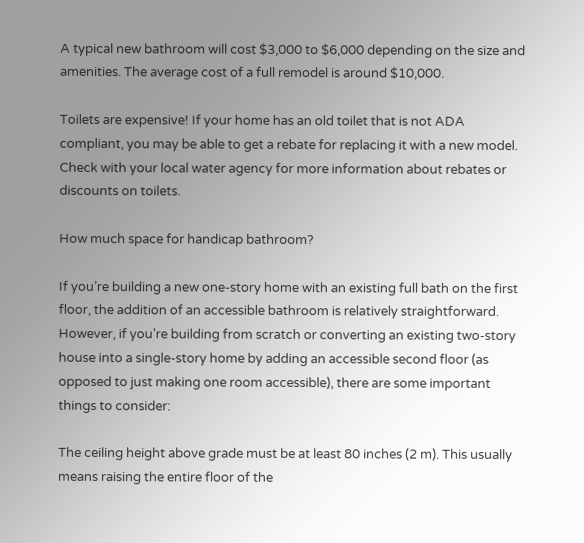A typical new bathroom will cost $3,000 to $6,000 depending on the size and amenities. The average cost of a full remodel is around $10,000.

Toilets are expensive! If your home has an old toilet that is not ADA compliant, you may be able to get a rebate for replacing it with a new model. Check with your local water agency for more information about rebates or discounts on toilets.

How much space for handicap bathroom?

If you’re building a new one-story home with an existing full bath on the first floor, the addition of an accessible bathroom is relatively straightforward. However, if you’re building from scratch or converting an existing two-story house into a single-story home by adding an accessible second floor (as opposed to just making one room accessible), there are some important things to consider:

The ceiling height above grade must be at least 80 inches (2 m). This usually means raising the entire floor of the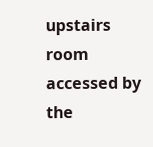upstairs room accessed by the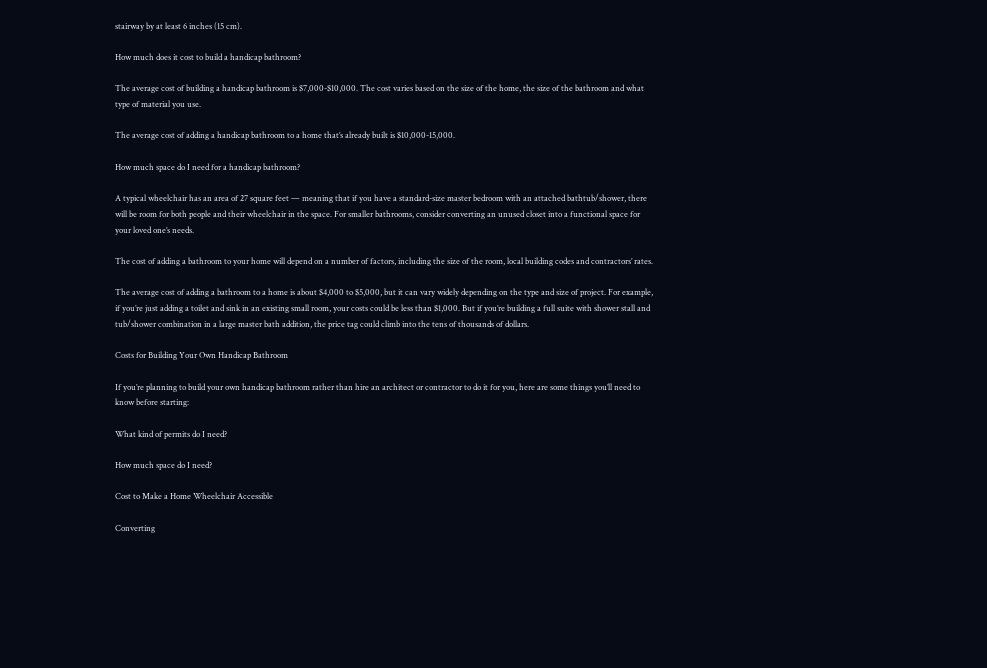stairway by at least 6 inches (15 cm).

How much does it cost to build a handicap bathroom?

The average cost of building a handicap bathroom is $7,000-$10,000. The cost varies based on the size of the home, the size of the bathroom and what type of material you use.

The average cost of adding a handicap bathroom to a home that’s already built is $10,000-15,000.

How much space do I need for a handicap bathroom?

A typical wheelchair has an area of 27 square feet — meaning that if you have a standard-size master bedroom with an attached bathtub/shower, there will be room for both people and their wheelchair in the space. For smaller bathrooms, consider converting an unused closet into a functional space for your loved one’s needs.

The cost of adding a bathroom to your home will depend on a number of factors, including the size of the room, local building codes and contractors’ rates.

The average cost of adding a bathroom to a home is about $4,000 to $5,000, but it can vary widely depending on the type and size of project. For example, if you’re just adding a toilet and sink in an existing small room, your costs could be less than $1,000. But if you’re building a full suite with shower stall and tub/shower combination in a large master bath addition, the price tag could climb into the tens of thousands of dollars.

Costs for Building Your Own Handicap Bathroom

If you’re planning to build your own handicap bathroom rather than hire an architect or contractor to do it for you, here are some things you’ll need to know before starting:

What kind of permits do I need?

How much space do I need?

Cost to Make a Home Wheelchair Accessible

Converting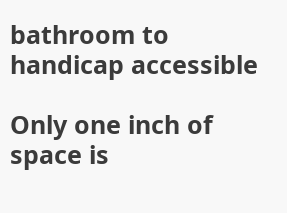bathroom to handicap accessible

Only one inch of space is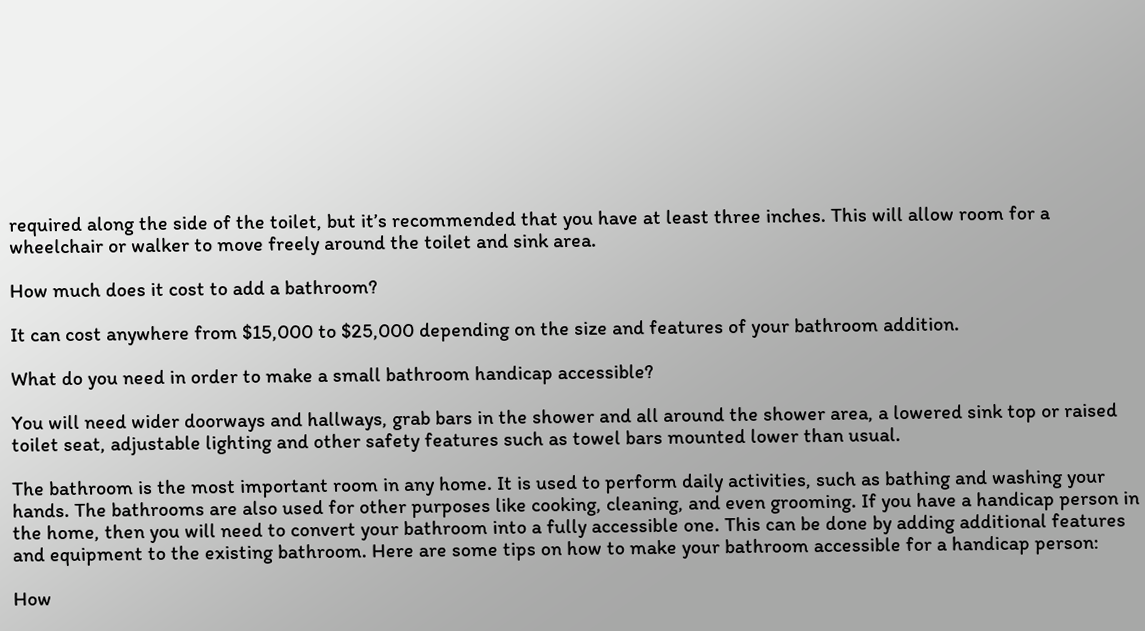required along the side of the toilet, but it’s recommended that you have at least three inches. This will allow room for a wheelchair or walker to move freely around the toilet and sink area.

How much does it cost to add a bathroom?

It can cost anywhere from $15,000 to $25,000 depending on the size and features of your bathroom addition.

What do you need in order to make a small bathroom handicap accessible?

You will need wider doorways and hallways, grab bars in the shower and all around the shower area, a lowered sink top or raised toilet seat, adjustable lighting and other safety features such as towel bars mounted lower than usual.

The bathroom is the most important room in any home. It is used to perform daily activities, such as bathing and washing your hands. The bathrooms are also used for other purposes like cooking, cleaning, and even grooming. If you have a handicap person in the home, then you will need to convert your bathroom into a fully accessible one. This can be done by adding additional features and equipment to the existing bathroom. Here are some tips on how to make your bathroom accessible for a handicap person:

How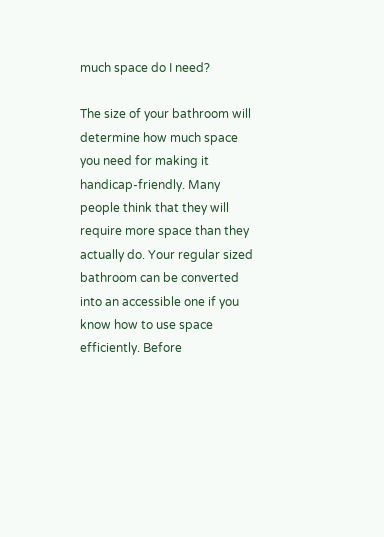much space do I need?

The size of your bathroom will determine how much space you need for making it handicap-friendly. Many people think that they will require more space than they actually do. Your regular sized bathroom can be converted into an accessible one if you know how to use space efficiently. Before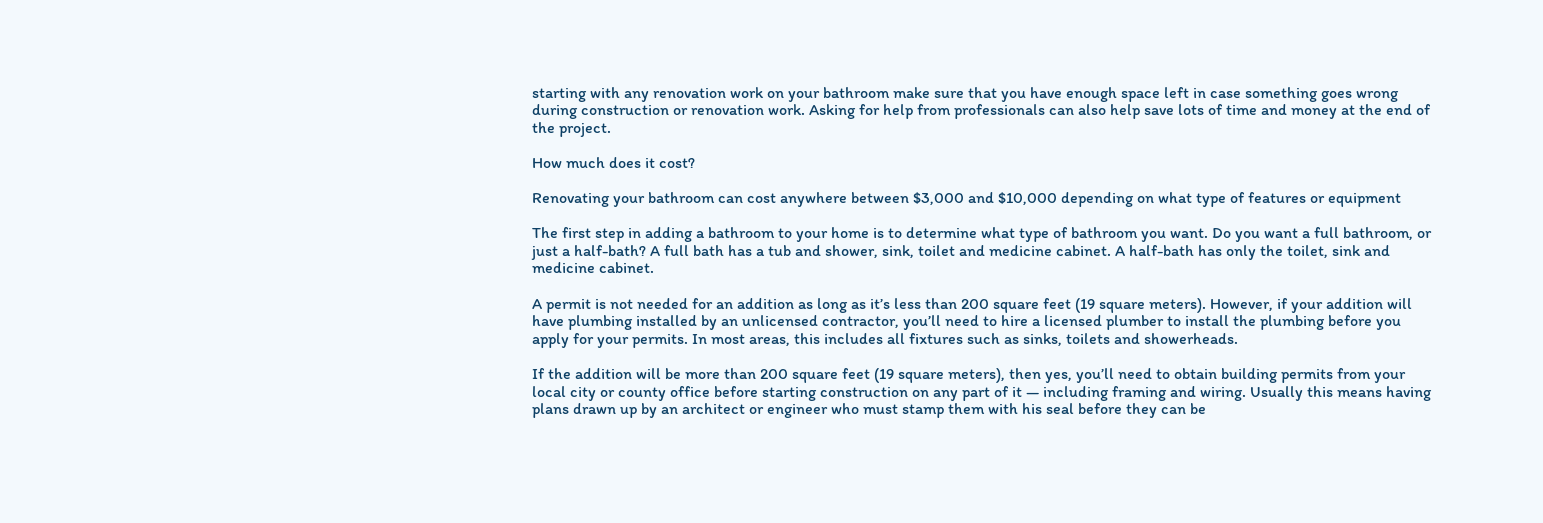starting with any renovation work on your bathroom make sure that you have enough space left in case something goes wrong during construction or renovation work. Asking for help from professionals can also help save lots of time and money at the end of the project.

How much does it cost?

Renovating your bathroom can cost anywhere between $3,000 and $10,000 depending on what type of features or equipment

The first step in adding a bathroom to your home is to determine what type of bathroom you want. Do you want a full bathroom, or just a half-bath? A full bath has a tub and shower, sink, toilet and medicine cabinet. A half-bath has only the toilet, sink and medicine cabinet.

A permit is not needed for an addition as long as it’s less than 200 square feet (19 square meters). However, if your addition will have plumbing installed by an unlicensed contractor, you’ll need to hire a licensed plumber to install the plumbing before you apply for your permits. In most areas, this includes all fixtures such as sinks, toilets and showerheads.

If the addition will be more than 200 square feet (19 square meters), then yes, you’ll need to obtain building permits from your local city or county office before starting construction on any part of it — including framing and wiring. Usually this means having plans drawn up by an architect or engineer who must stamp them with his seal before they can be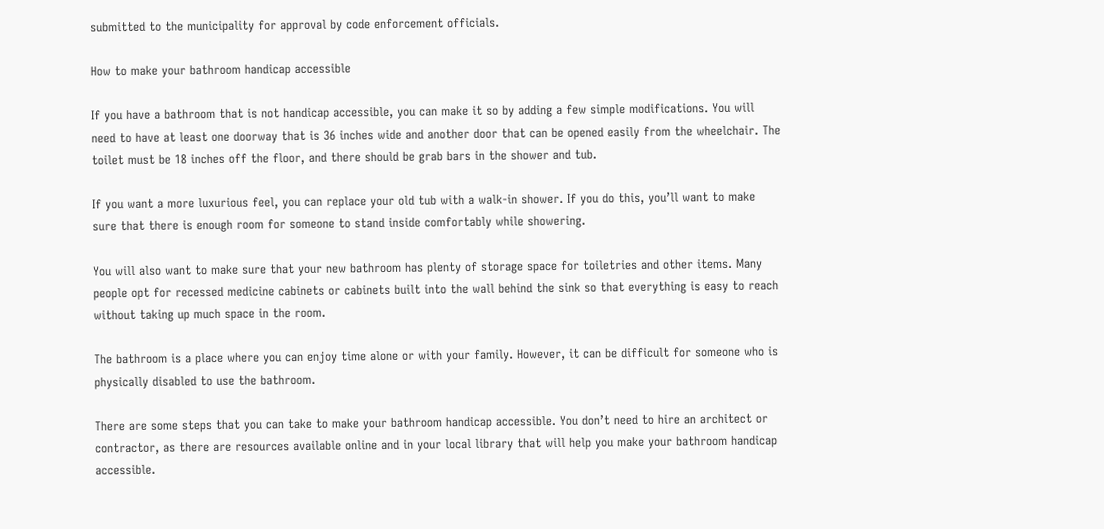submitted to the municipality for approval by code enforcement officials.

How to make your bathroom handicap accessible

If you have a bathroom that is not handicap accessible, you can make it so by adding a few simple modifications. You will need to have at least one doorway that is 36 inches wide and another door that can be opened easily from the wheelchair. The toilet must be 18 inches off the floor, and there should be grab bars in the shower and tub.

If you want a more luxurious feel, you can replace your old tub with a walk-in shower. If you do this, you’ll want to make sure that there is enough room for someone to stand inside comfortably while showering.

You will also want to make sure that your new bathroom has plenty of storage space for toiletries and other items. Many people opt for recessed medicine cabinets or cabinets built into the wall behind the sink so that everything is easy to reach without taking up much space in the room.

The bathroom is a place where you can enjoy time alone or with your family. However, it can be difficult for someone who is physically disabled to use the bathroom.

There are some steps that you can take to make your bathroom handicap accessible. You don’t need to hire an architect or contractor, as there are resources available online and in your local library that will help you make your bathroom handicap accessible.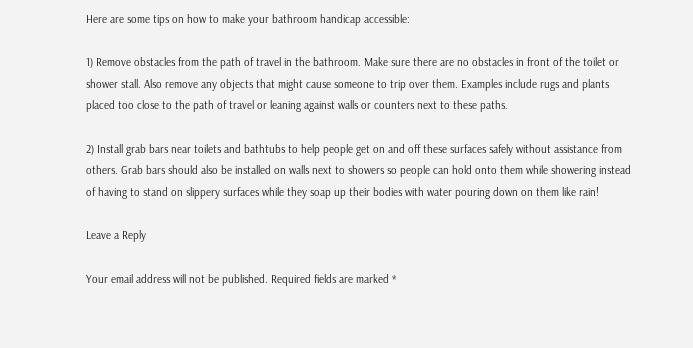Here are some tips on how to make your bathroom handicap accessible:

1) Remove obstacles from the path of travel in the bathroom. Make sure there are no obstacles in front of the toilet or shower stall. Also remove any objects that might cause someone to trip over them. Examples include rugs and plants placed too close to the path of travel or leaning against walls or counters next to these paths.

2) Install grab bars near toilets and bathtubs to help people get on and off these surfaces safely without assistance from others. Grab bars should also be installed on walls next to showers so people can hold onto them while showering instead of having to stand on slippery surfaces while they soap up their bodies with water pouring down on them like rain!

Leave a Reply

Your email address will not be published. Required fields are marked *